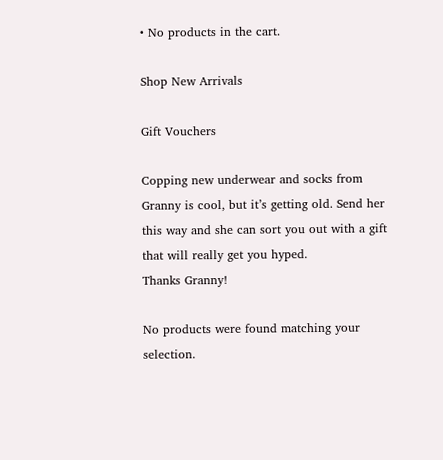• No products in the cart.

Shop New Arrivals

Gift Vouchers

Copping new underwear and socks from Granny is cool, but it’s getting old. Send her this way and she can sort you out with a gift that will really get you hyped.
Thanks Granny!

No products were found matching your selection.